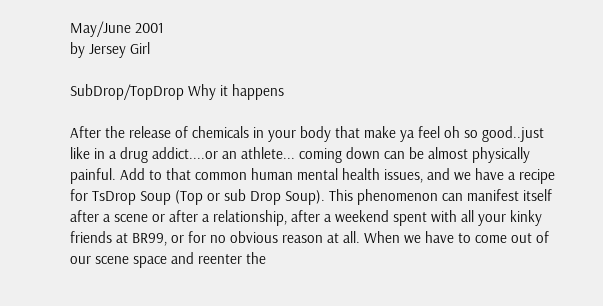May/June 2001
by Jersey Girl

SubDrop/TopDrop Why it happens

After the release of chemicals in your body that make ya feel oh so good..just like in a drug addict....or an athlete... coming down can be almost physically painful. Add to that common human mental health issues, and we have a recipe for TsDrop Soup (Top or sub Drop Soup). This phenomenon can manifest itself after a scene or after a relationship, after a weekend spent with all your kinky friends at BR99, or for no obvious reason at all. When we have to come out of our scene space and reenter the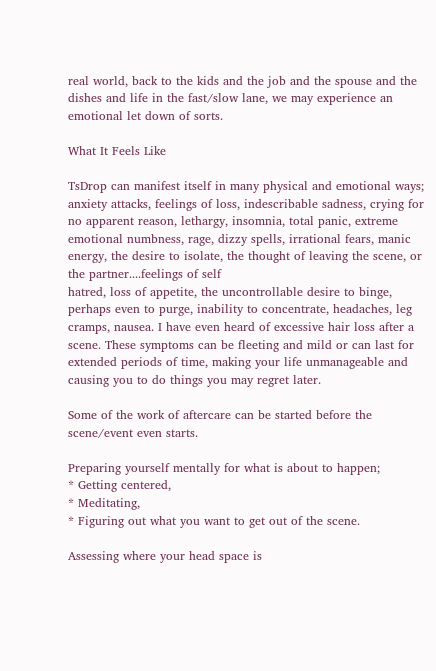real world, back to the kids and the job and the spouse and the dishes and life in the fast/slow lane, we may experience an emotional let down of sorts.

What It Feels Like

TsDrop can manifest itself in many physical and emotional ways; anxiety attacks, feelings of loss, indescribable sadness, crying for no apparent reason, lethargy, insomnia, total panic, extreme emotional numbness, rage, dizzy spells, irrational fears, manic energy, the desire to isolate, the thought of leaving the scene, or the partner....feelings of self
hatred, loss of appetite, the uncontrollable desire to binge, perhaps even to purge, inability to concentrate, headaches, leg cramps, nausea. I have even heard of excessive hair loss after a scene. These symptoms can be fleeting and mild or can last for extended periods of time, making your life unmanageable and causing you to do things you may regret later.

Some of the work of aftercare can be started before the scene/event even starts.

Preparing yourself mentally for what is about to happen;
* Getting centered,
* Meditating,
* Figuring out what you want to get out of the scene.

Assessing where your head space is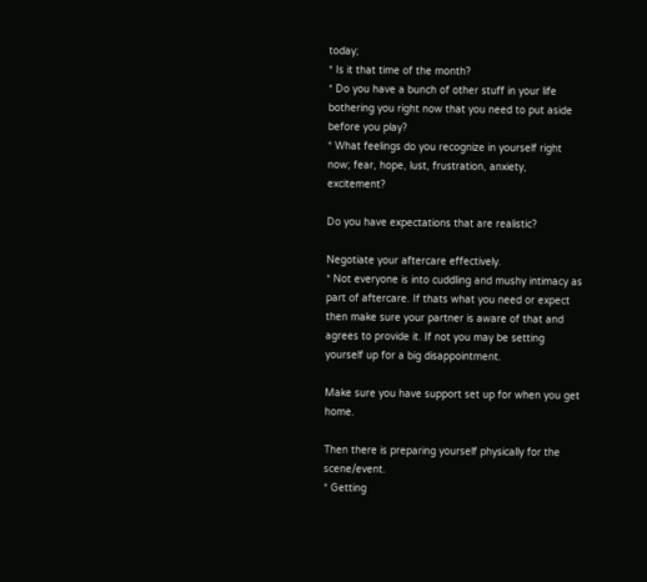today;
* Is it that time of the month?
* Do you have a bunch of other stuff in your life bothering you right now that you need to put aside before you play?
* What feelings do you recognize in yourself right now; fear, hope, lust, frustration, anxiety, excitement?

Do you have expectations that are realistic?

Negotiate your aftercare effectively.
* Not everyone is into cuddling and mushy intimacy as part of aftercare. If thats what you need or expect then make sure your partner is aware of that and agrees to provide it. If not you may be setting yourself up for a big disappointment.

Make sure you have support set up for when you get home.

Then there is preparing yourself physically for the scene/event.
* Getting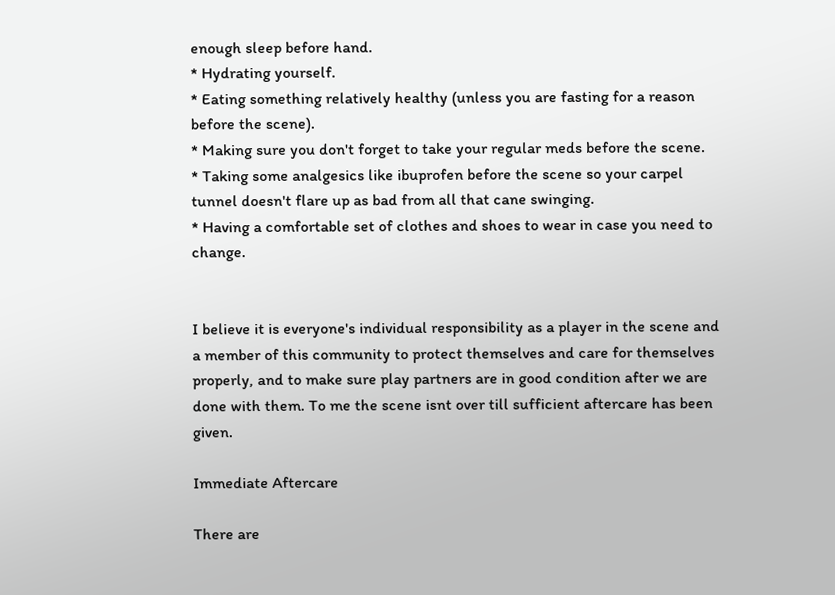enough sleep before hand.
* Hydrating yourself.
* Eating something relatively healthy (unless you are fasting for a reason before the scene).
* Making sure you don't forget to take your regular meds before the scene.
* Taking some analgesics like ibuprofen before the scene so your carpel tunnel doesn't flare up as bad from all that cane swinging.
* Having a comfortable set of clothes and shoes to wear in case you need to change.


I believe it is everyone's individual responsibility as a player in the scene and a member of this community to protect themselves and care for themselves properly, and to make sure play partners are in good condition after we are done with them. To me the scene isnt over till sufficient aftercare has been given.

Immediate Aftercare

There are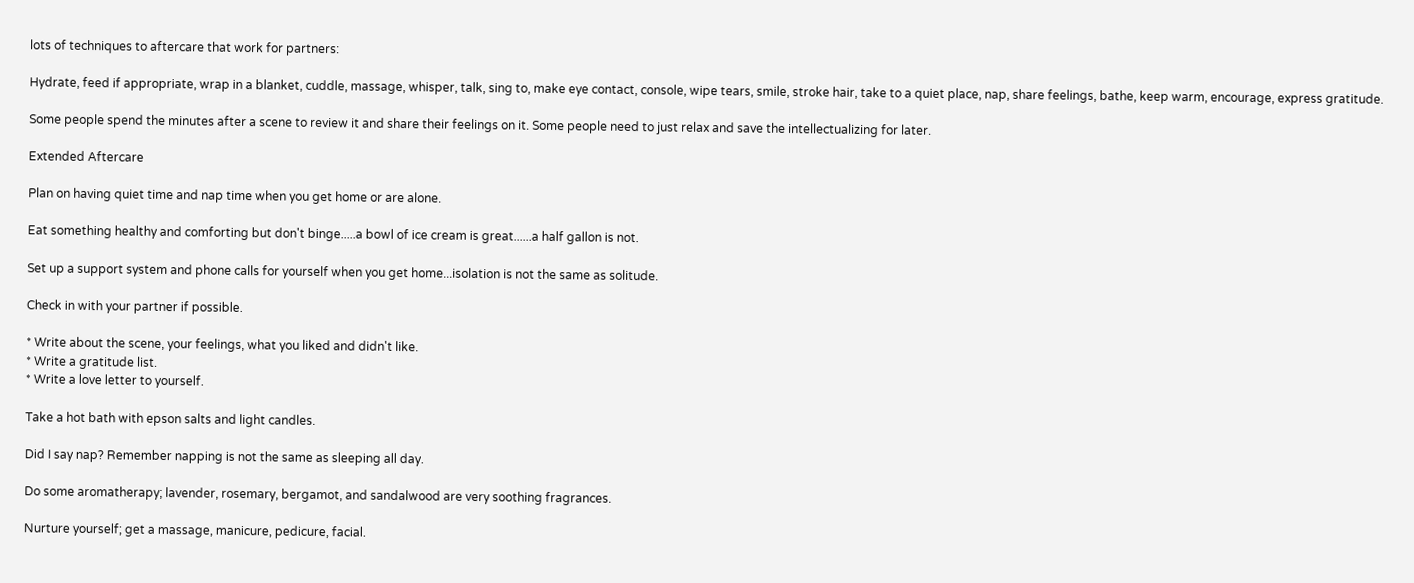lots of techniques to aftercare that work for partners:

Hydrate, feed if appropriate, wrap in a blanket, cuddle, massage, whisper, talk, sing to, make eye contact, console, wipe tears, smile, stroke hair, take to a quiet place, nap, share feelings, bathe, keep warm, encourage, express gratitude.

Some people spend the minutes after a scene to review it and share their feelings on it. Some people need to just relax and save the intellectualizing for later.

Extended Aftercare

Plan on having quiet time and nap time when you get home or are alone.

Eat something healthy and comforting but don't binge.....a bowl of ice cream is great......a half gallon is not.

Set up a support system and phone calls for yourself when you get home...isolation is not the same as solitude.

Check in with your partner if possible.

* Write about the scene, your feelings, what you liked and didn't like.
* Write a gratitude list.
* Write a love letter to yourself.

Take a hot bath with epson salts and light candles.

Did I say nap? Remember napping is not the same as sleeping all day.

Do some aromatherapy; lavender, rosemary, bergamot, and sandalwood are very soothing fragrances.

Nurture yourself; get a massage, manicure, pedicure, facial.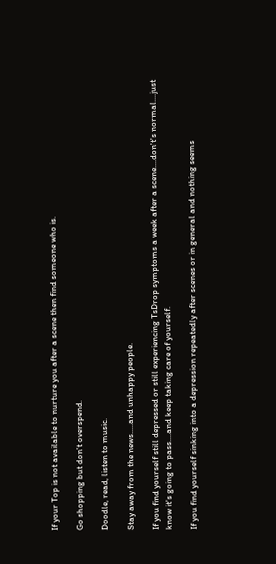If your Top is not available to nurture you after a scene then find someone who is.

Go shopping but don't overspend.

Doodle, read, listen to music.

Stay away from the news.....and unhappy people.

If you find yourself still depressed or still experiencing TsDrop symptoms a week after a scene....don't's normal....just know it's going to pass....and keep taking care of yourself.

If you find yourself sinking into a depression repeatedly after scenes or in general and nothing seems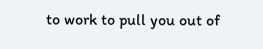to work to pull you out of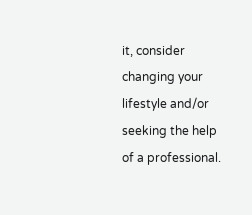it, consider changing your lifestyle and/or seeking the help of a professional.